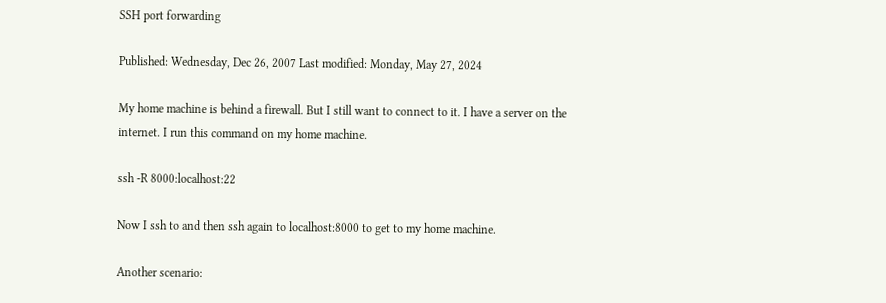SSH port forwarding

Published: Wednesday, Dec 26, 2007 Last modified: Monday, May 27, 2024

My home machine is behind a firewall. But I still want to connect to it. I have a server on the internet. I run this command on my home machine.

ssh -R 8000:localhost:22

Now I ssh to and then ssh again to localhost:8000 to get to my home machine.

Another scenario: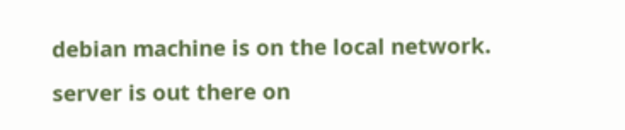debian machine is on the local network. server is out there on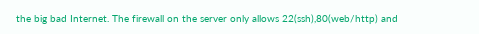the big bad Internet. The firewall on the server only allows 22(ssh),80(web/http) and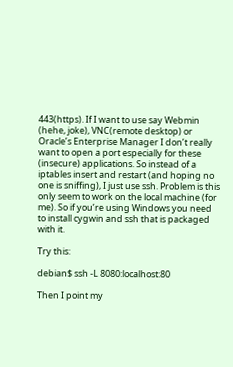443(https). If I want to use say Webmin (hehe, joke), VNC(remote desktop) or Oracle’s Enterprise Manager I don’t really want to open a port especially for these (insecure) applications. So instead of a iptables insert and restart (and hoping no one is sniffing), I just use ssh. Problem is this only seem to work on the local machine (for me). So if you’re using Windows you need to install cygwin and ssh that is packaged with it.

Try this:

debian$ ssh -L 8080:localhost:80

Then I point my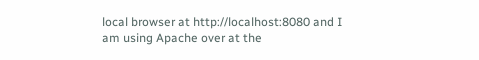local browser at http://localhost:8080 and I am using Apache over at the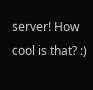server! How cool is that? :)